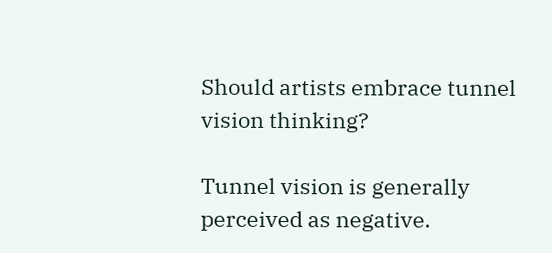Should artists embrace tunnel vision thinking?

Tunnel vision is generally perceived as negative.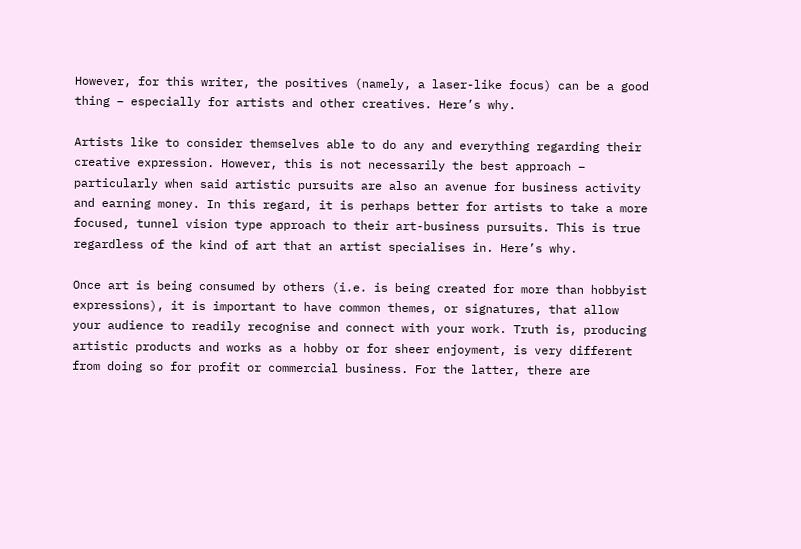However, for this writer, the positives (namely, a laser-like focus) can be a good thing – especially for artists and other creatives. Here’s why.

Artists like to consider themselves able to do any and everything regarding their creative expression. However, this is not necessarily the best approach – particularly when said artistic pursuits are also an avenue for business activity and earning money. In this regard, it is perhaps better for artists to take a more focused, tunnel vision type approach to their art-business pursuits. This is true regardless of the kind of art that an artist specialises in. Here’s why.

Once art is being consumed by others (i.e. is being created for more than hobbyist expressions), it is important to have common themes, or signatures, that allow your audience to readily recognise and connect with your work. Truth is, producing artistic products and works as a hobby or for sheer enjoyment, is very different from doing so for profit or commercial business. For the latter, there are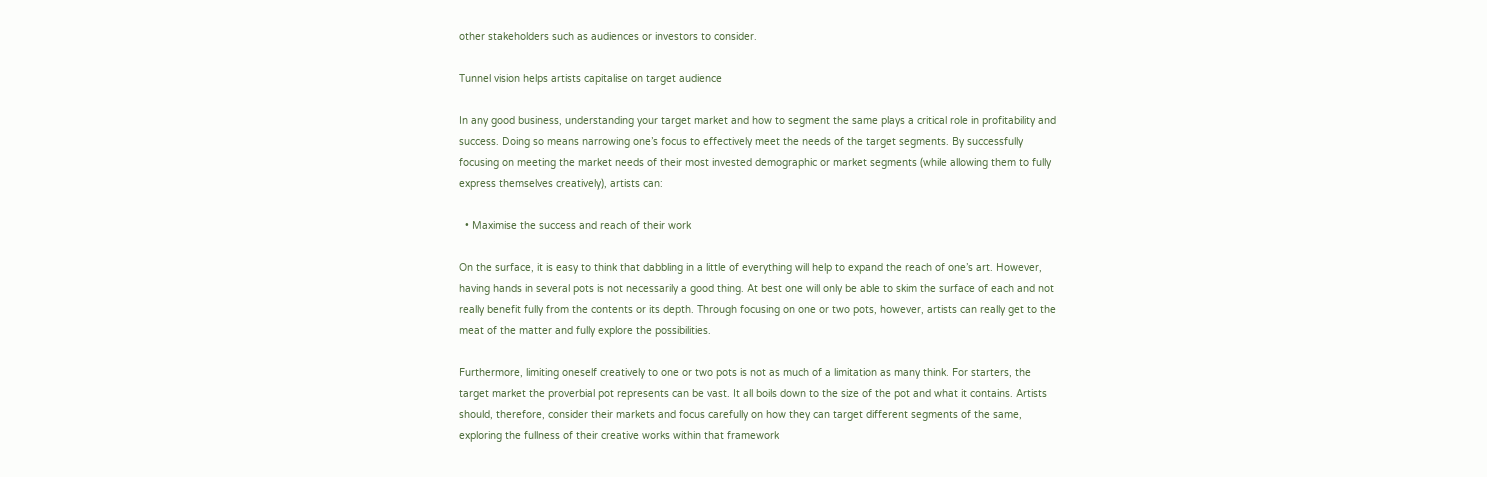other stakeholders such as audiences or investors to consider.

Tunnel vision helps artists capitalise on target audience

In any good business, understanding your target market and how to segment the same plays a critical role in profitability and success. Doing so means narrowing one’s focus to effectively meet the needs of the target segments. By successfully focusing on meeting the market needs of their most invested demographic or market segments (while allowing them to fully express themselves creatively), artists can:

  • Maximise the success and reach of their work

On the surface, it is easy to think that dabbling in a little of everything will help to expand the reach of one’s art. However, having hands in several pots is not necessarily a good thing. At best one will only be able to skim the surface of each and not really benefit fully from the contents or its depth. Through focusing on one or two pots, however, artists can really get to the meat of the matter and fully explore the possibilities.

Furthermore, limiting oneself creatively to one or two pots is not as much of a limitation as many think. For starters, the target market the proverbial pot represents can be vast. It all boils down to the size of the pot and what it contains. Artists should, therefore, consider their markets and focus carefully on how they can target different segments of the same, exploring the fullness of their creative works within that framework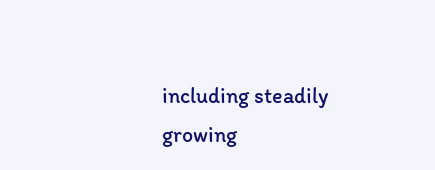including steadily growing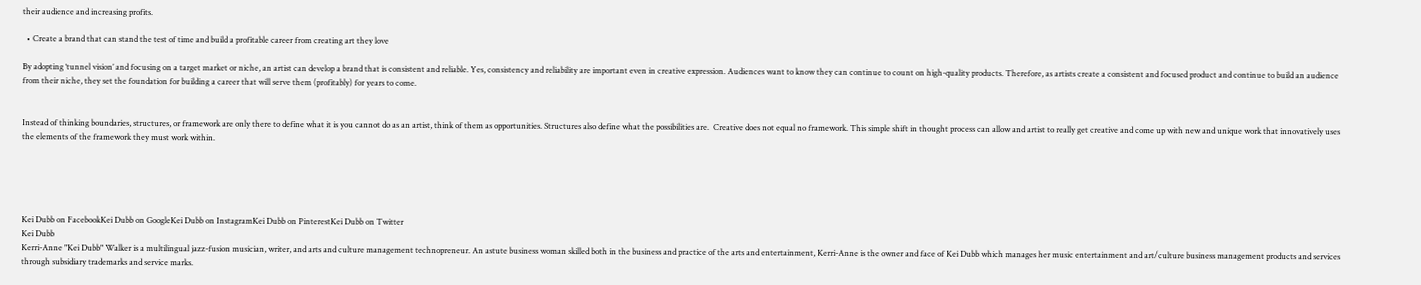their audience and increasing profits.

  • Create a brand that can stand the test of time and build a profitable career from creating art they love

By adopting ‘tunnel vision’ and focusing on a target market or niche, an artist can develop a brand that is consistent and reliable. Yes, consistency and reliability are important even in creative expression. Audiences want to know they can continue to count on high-quality products. Therefore, as artists create a consistent and focused product and continue to build an audience from their niche, they set the foundation for building a career that will serve them (profitably) for years to come.


Instead of thinking boundaries, structures, or framework are only there to define what it is you cannot do as an artist, think of them as opportunities. Structures also define what the possibilities are.  Creative does not equal no framework. This simple shift in thought process can allow and artist to really get creative and come up with new and unique work that innovatively uses the elements of the framework they must work within.





Kei Dubb on FacebookKei Dubb on GoogleKei Dubb on InstagramKei Dubb on PinterestKei Dubb on Twitter
Kei Dubb
Kerri-Anne "Kei Dubb" Walker is a multilingual jazz-fusion musician, writer, and arts and culture management technopreneur. An astute business woman skilled both in the business and practice of the arts and entertainment, Kerri-Anne is the owner and face of Kei Dubb which manages her music entertainment and art/culture business management products and services through subsidiary trademarks and service marks.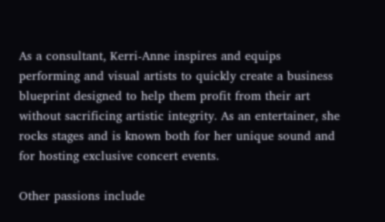As a consultant, Kerri-Anne inspires and equips performing and visual artists to quickly create a business blueprint designed to help them profit from their art without sacrificing artistic integrity. As an entertainer, she rocks stages and is known both for her unique sound and for hosting exclusive concert events.

Other passions include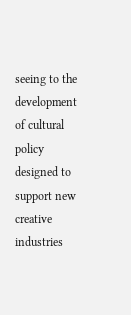seeing to the development of cultural policy designed to support new creative industries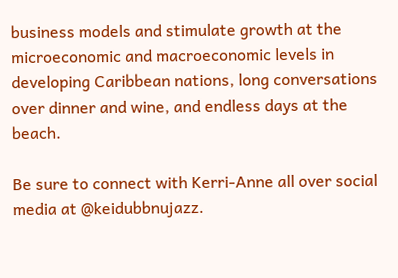business models and stimulate growth at the microeconomic and macroeconomic levels in developing Caribbean nations, long conversations over dinner and wine, and endless days at the beach.

Be sure to connect with Kerri-Anne all over social media at @keidubbnujazz.